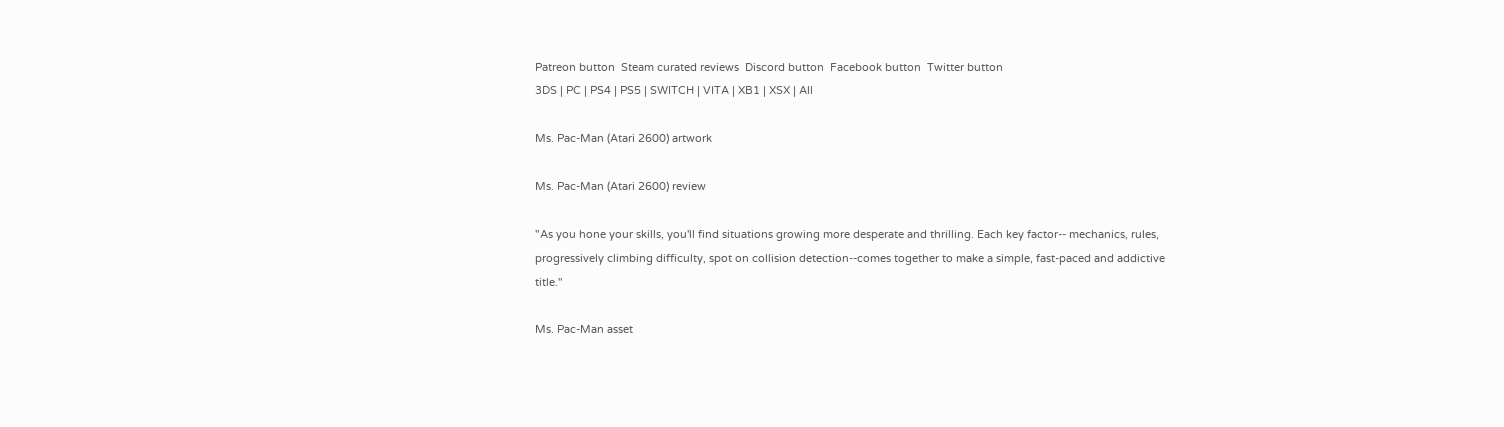Patreon button  Steam curated reviews  Discord button  Facebook button  Twitter button
3DS | PC | PS4 | PS5 | SWITCH | VITA | XB1 | XSX | All

Ms. Pac-Man (Atari 2600) artwork

Ms. Pac-Man (Atari 2600) review

"As you hone your skills, you'll find situations growing more desperate and thrilling. Each key factor-- mechanics, rules, progressively climbing difficulty, spot on collision detection--comes together to make a simple, fast-paced and addictive title."

Ms. Pac-Man asset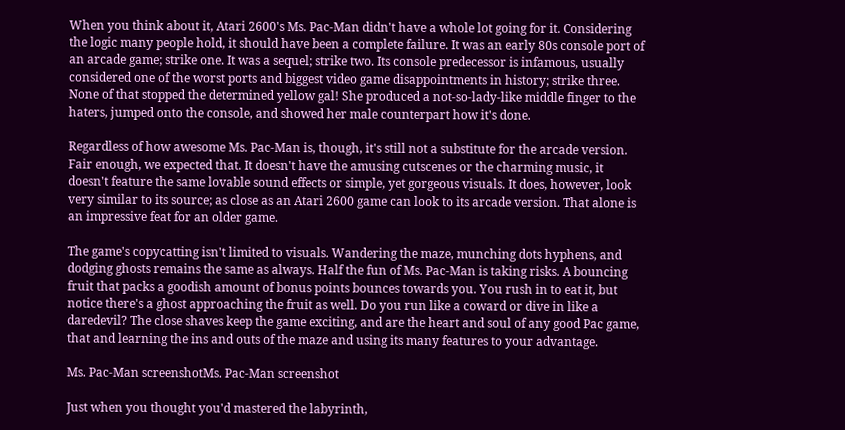When you think about it, Atari 2600's Ms. Pac-Man didn't have a whole lot going for it. Considering the logic many people hold, it should have been a complete failure. It was an early 80s console port of an arcade game; strike one. It was a sequel; strike two. Its console predecessor is infamous, usually considered one of the worst ports and biggest video game disappointments in history; strike three. None of that stopped the determined yellow gal! She produced a not-so-lady-like middle finger to the haters, jumped onto the console, and showed her male counterpart how it's done.

Regardless of how awesome Ms. Pac-Man is, though, it's still not a substitute for the arcade version. Fair enough, we expected that. It doesn't have the amusing cutscenes or the charming music, it doesn't feature the same lovable sound effects or simple, yet gorgeous visuals. It does, however, look very similar to its source; as close as an Atari 2600 game can look to its arcade version. That alone is an impressive feat for an older game.

The game's copycatting isn't limited to visuals. Wandering the maze, munching dots hyphens, and dodging ghosts remains the same as always. Half the fun of Ms. Pac-Man is taking risks. A bouncing fruit that packs a goodish amount of bonus points bounces towards you. You rush in to eat it, but notice there's a ghost approaching the fruit as well. Do you run like a coward or dive in like a daredevil? The close shaves keep the game exciting, and are the heart and soul of any good Pac game, that and learning the ins and outs of the maze and using its many features to your advantage.

Ms. Pac-Man screenshotMs. Pac-Man screenshot

Just when you thought you'd mastered the labyrinth,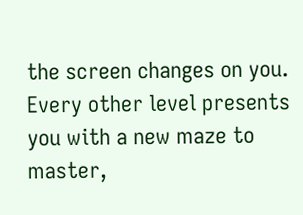the screen changes on you. Every other level presents you with a new maze to master,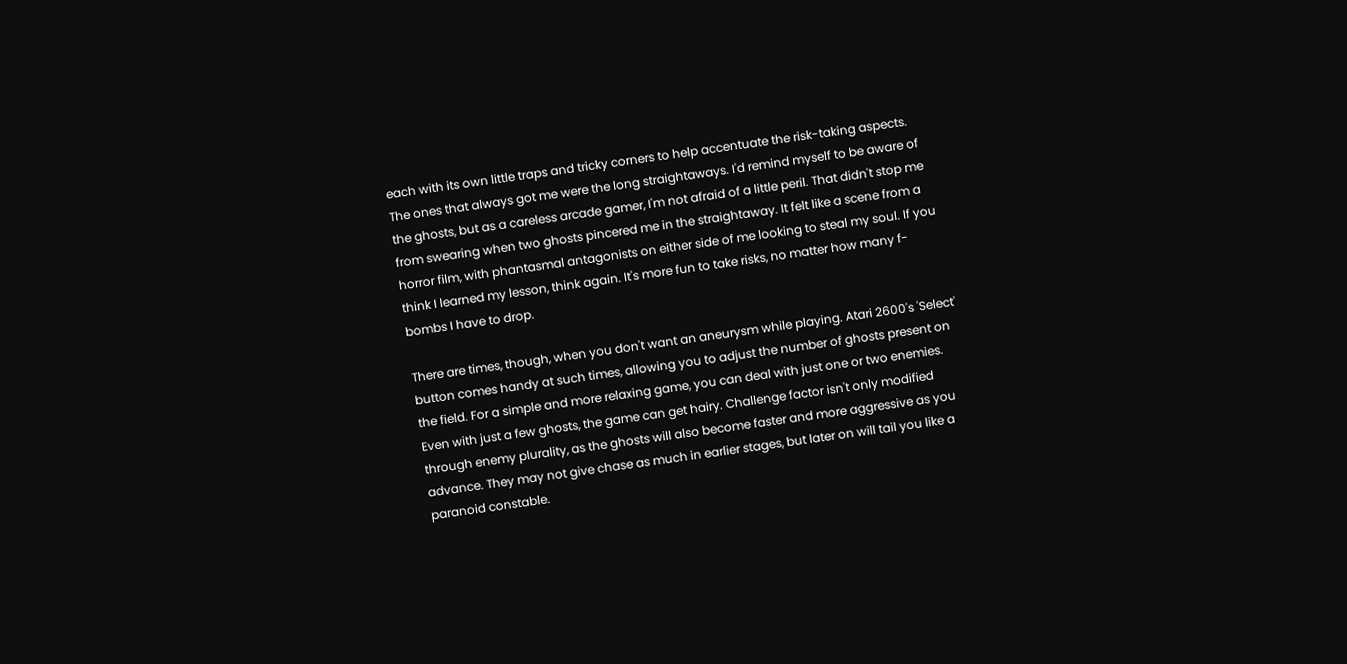each with its own little traps and tricky corners to help accentuate the risk-taking aspects. The ones that always got me were the long straightaways. I'd remind myself to be aware of the ghosts, but as a careless arcade gamer, I'm not afraid of a little peril. That didn't stop me from swearing when two ghosts pincered me in the straightaway. It felt like a scene from a horror film, with phantasmal antagonists on either side of me looking to steal my soul. If you think I learned my lesson, think again. It's more fun to take risks, no matter how many f-bombs I have to drop.

There are times, though, when you don't want an aneurysm while playing. Atari 2600's 'Select' button comes handy at such times, allowing you to adjust the number of ghosts present on the field. For a simple and more relaxing game, you can deal with just one or two enemies. Even with just a few ghosts, the game can get hairy. Challenge factor isn't only modified through enemy plurality, as the ghosts will also become faster and more aggressive as you advance. They may not give chase as much in earlier stages, but later on will tail you like a paranoid constable.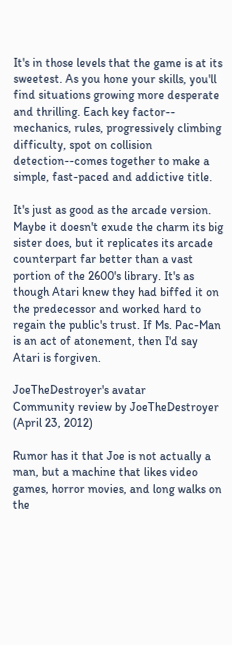It's in those levels that the game is at its sweetest. As you hone your skills, you'll find situations growing more desperate and thrilling. Each key factor-- mechanics, rules, progressively climbing difficulty, spot on collision detection--comes together to make a simple, fast-paced and addictive title.

It's just as good as the arcade version. Maybe it doesn't exude the charm its big sister does, but it replicates its arcade counterpart far better than a vast portion of the 2600's library. It's as though Atari knew they had biffed it on the predecessor and worked hard to regain the public's trust. If Ms. Pac-Man is an act of atonement, then I'd say Atari is forgiven.

JoeTheDestroyer's avatar
Community review by JoeTheDestroyer (April 23, 2012)

Rumor has it that Joe is not actually a man, but a machine that likes video games, horror movies, and long walks on the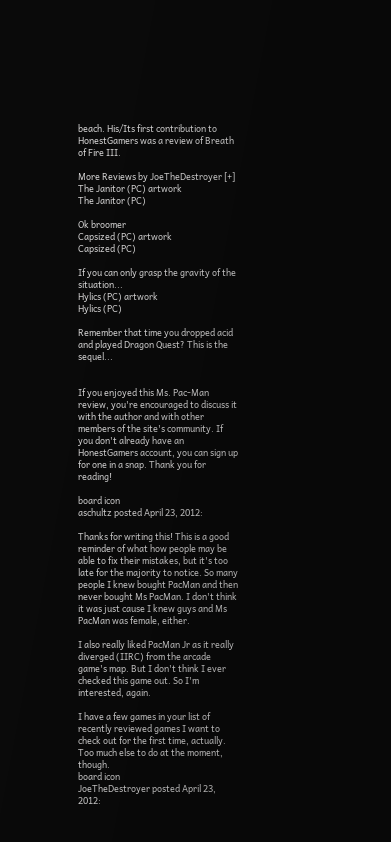beach. His/Its first contribution to HonestGamers was a review of Breath of Fire III.

More Reviews by JoeTheDestroyer [+]
The Janitor (PC) artwork
The Janitor (PC)

Ok broomer
Capsized (PC) artwork
Capsized (PC)

If you can only grasp the gravity of the situation...
Hylics (PC) artwork
Hylics (PC)

Remember that time you dropped acid and played Dragon Quest? This is the sequel...


If you enjoyed this Ms. Pac-Man review, you're encouraged to discuss it with the author and with other members of the site's community. If you don't already have an HonestGamers account, you can sign up for one in a snap. Thank you for reading!

board icon
aschultz posted April 23, 2012:

Thanks for writing this! This is a good reminder of what how people may be able to fix their mistakes, but it's too late for the majority to notice. So many people I knew bought PacMan and then never bought Ms PacMan. I don't think it was just cause I knew guys and Ms PacMan was female, either.

I also really liked PacMan Jr as it really diverged (IIRC) from the arcade game's map. But I don't think I ever checked this game out. So I'm interested, again.

I have a few games in your list of recently reviewed games I want to check out for the first time, actually. Too much else to do at the moment, though.
board icon
JoeTheDestroyer posted April 23, 2012: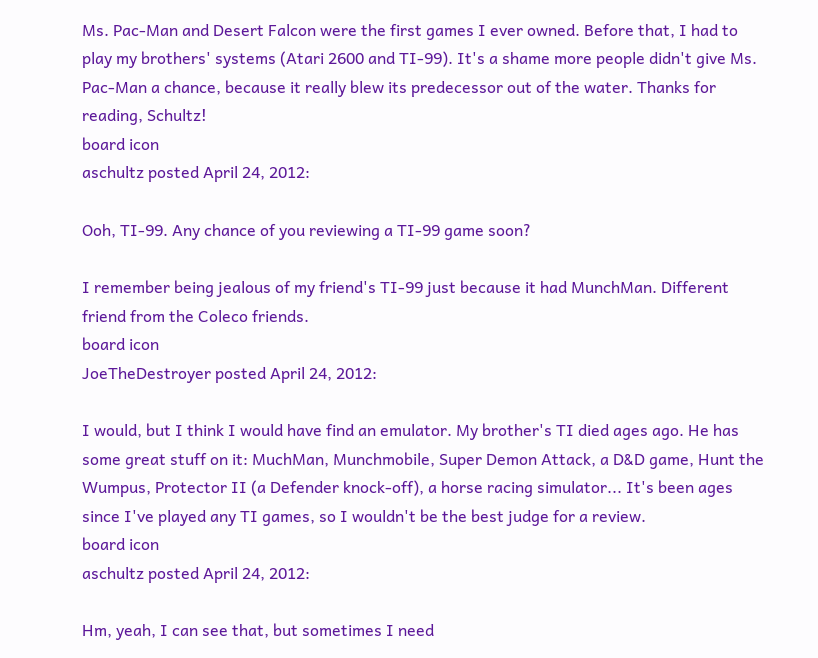Ms. Pac-Man and Desert Falcon were the first games I ever owned. Before that, I had to play my brothers' systems (Atari 2600 and TI-99). It's a shame more people didn't give Ms. Pac-Man a chance, because it really blew its predecessor out of the water. Thanks for reading, Schultz!
board icon
aschultz posted April 24, 2012:

Ooh, TI-99. Any chance of you reviewing a TI-99 game soon?

I remember being jealous of my friend's TI-99 just because it had MunchMan. Different friend from the Coleco friends.
board icon
JoeTheDestroyer posted April 24, 2012:

I would, but I think I would have find an emulator. My brother's TI died ages ago. He has some great stuff on it: MuchMan, Munchmobile, Super Demon Attack, a D&D game, Hunt the Wumpus, Protector II (a Defender knock-off), a horse racing simulator... It's been ages since I've played any TI games, so I wouldn't be the best judge for a review.
board icon
aschultz posted April 24, 2012:

Hm, yeah, I can see that, but sometimes I need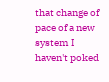that change of pace of a new system I haven't poked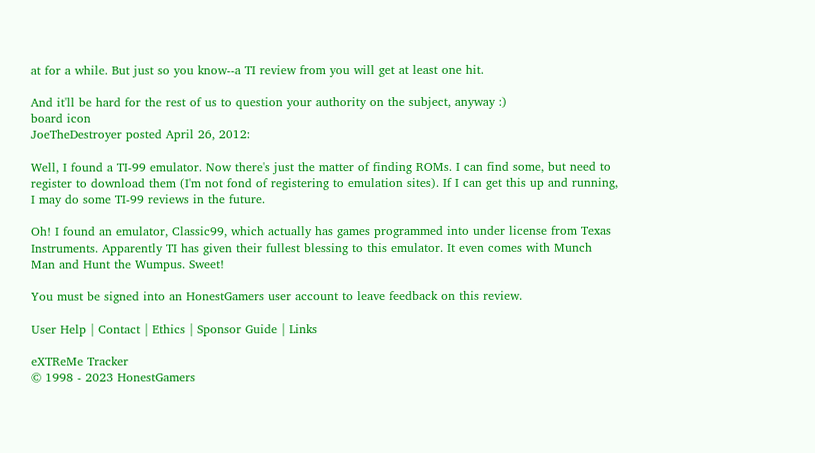at for a while. But just so you know--a TI review from you will get at least one hit.

And it'll be hard for the rest of us to question your authority on the subject, anyway :)
board icon
JoeTheDestroyer posted April 26, 2012:

Well, I found a TI-99 emulator. Now there's just the matter of finding ROMs. I can find some, but need to register to download them (I'm not fond of registering to emulation sites). If I can get this up and running, I may do some TI-99 reviews in the future.

Oh! I found an emulator, Classic99, which actually has games programmed into under license from Texas Instruments. Apparently TI has given their fullest blessing to this emulator. It even comes with Munch Man and Hunt the Wumpus. Sweet!

You must be signed into an HonestGamers user account to leave feedback on this review.

User Help | Contact | Ethics | Sponsor Guide | Links

eXTReMe Tracker
© 1998 - 2023 HonestGamers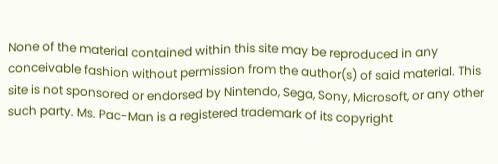None of the material contained within this site may be reproduced in any conceivable fashion without permission from the author(s) of said material. This site is not sponsored or endorsed by Nintendo, Sega, Sony, Microsoft, or any other such party. Ms. Pac-Man is a registered trademark of its copyright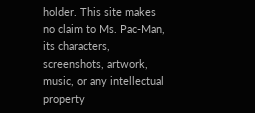holder. This site makes no claim to Ms. Pac-Man, its characters, screenshots, artwork, music, or any intellectual property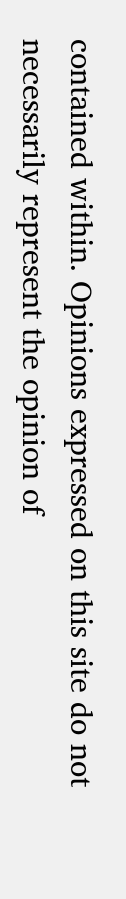contained within. Opinions expressed on this site do not necessarily represent the opinion of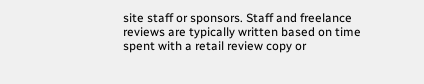site staff or sponsors. Staff and freelance reviews are typically written based on time spent with a retail review copy or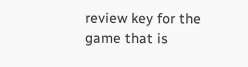review key for the game that is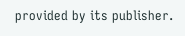provided by its publisher.